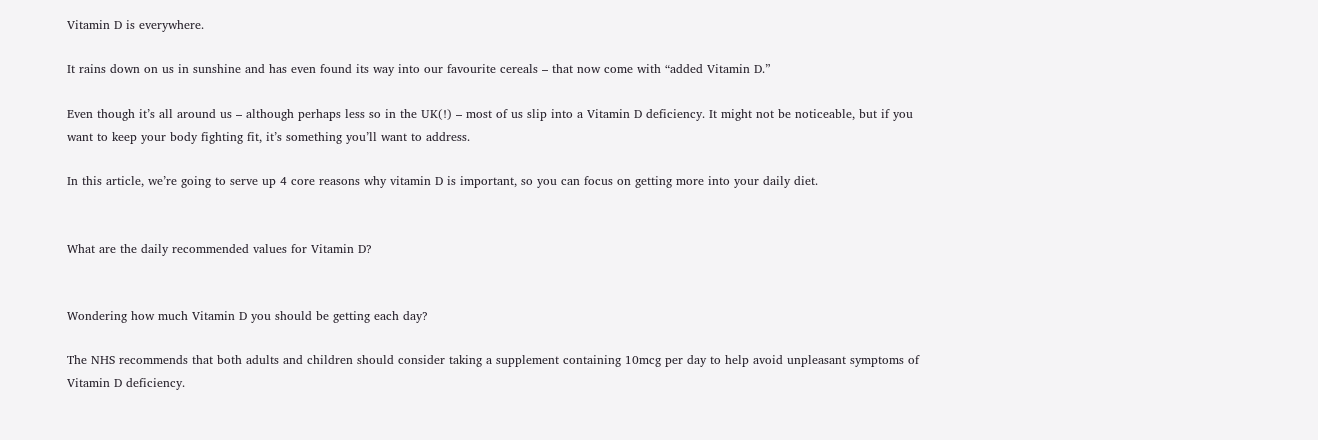Vitamin D is everywhere.

It rains down on us in sunshine and has even found its way into our favourite cereals – that now come with “added Vitamin D.”

Even though it’s all around us – although perhaps less so in the UK(!) – most of us slip into a Vitamin D deficiency. It might not be noticeable, but if you want to keep your body fighting fit, it’s something you’ll want to address.

In this article, we’re going to serve up 4 core reasons why vitamin D is important, so you can focus on getting more into your daily diet.


What are the daily recommended values for Vitamin D?


Wondering how much Vitamin D you should be getting each day?

The NHS recommends that both adults and children should consider taking a supplement containing 10mcg per day to help avoid unpleasant symptoms of Vitamin D deficiency.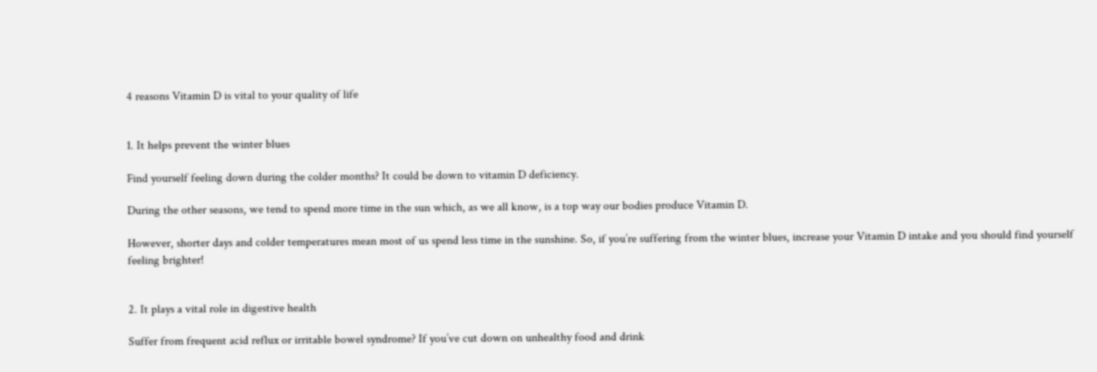4 reasons Vitamin D is vital to your quality of life


1. It helps prevent the winter blues

Find yourself feeling down during the colder months? It could be down to vitamin D deficiency.

During the other seasons, we tend to spend more time in the sun which, as we all know, is a top way our bodies produce Vitamin D.

However, shorter days and colder temperatures mean most of us spend less time in the sunshine. So, if you’re suffering from the winter blues, increase your Vitamin D intake and you should find yourself feeling brighter!


2. It plays a vital role in digestive health

Suffer from frequent acid reflux or irritable bowel syndrome? If you’ve cut down on unhealthy food and drink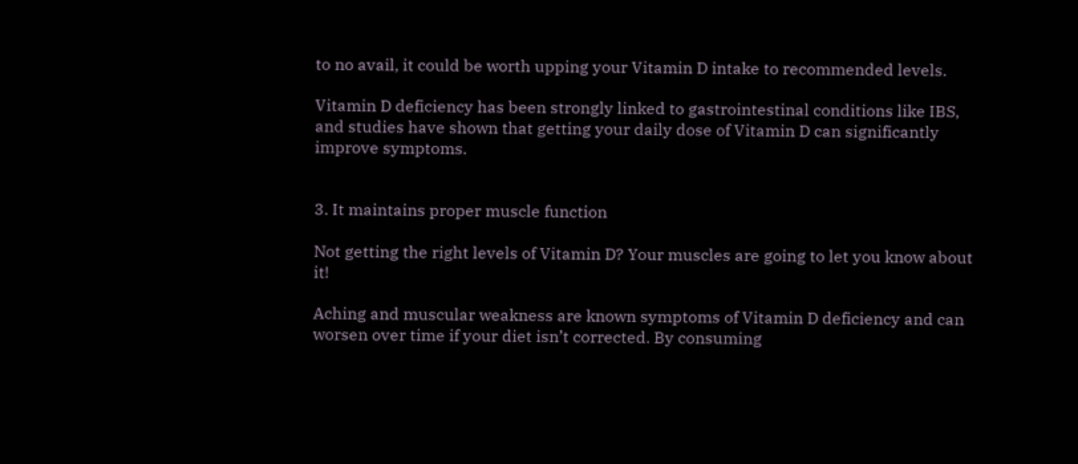to no avail, it could be worth upping your Vitamin D intake to recommended levels.

Vitamin D deficiency has been strongly linked to gastrointestinal conditions like IBS, and studies have shown that getting your daily dose of Vitamin D can significantly improve symptoms.


3. It maintains proper muscle function

Not getting the right levels of Vitamin D? Your muscles are going to let you know about it!

Aching and muscular weakness are known symptoms of Vitamin D deficiency and can worsen over time if your diet isn’t corrected. By consuming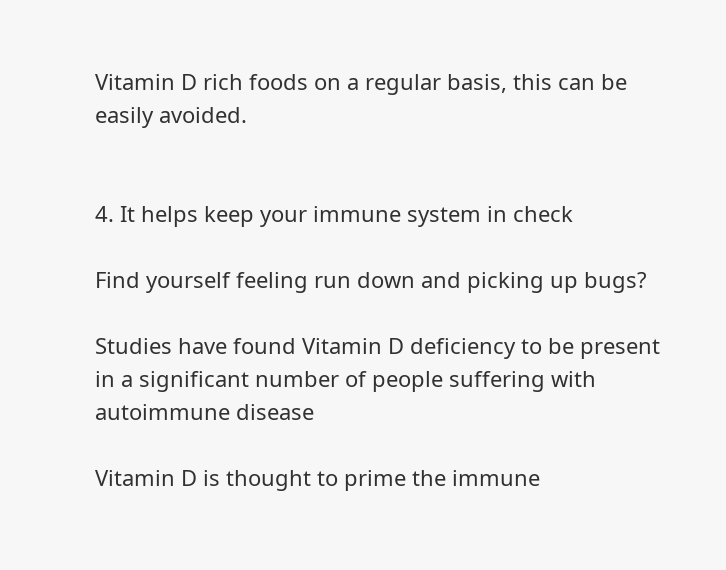Vitamin D rich foods on a regular basis, this can be easily avoided.


4. It helps keep your immune system in check

Find yourself feeling run down and picking up bugs?

Studies have found Vitamin D deficiency to be present in a significant number of people suffering with autoimmune disease

Vitamin D is thought to prime the immune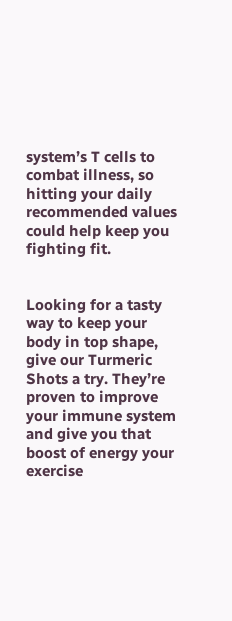system’s T cells to combat illness, so hitting your daily recommended values could help keep you fighting fit.


Looking for a tasty way to keep your body in top shape, give our Turmeric Shots a try. They’re proven to improve your immune system and give you that boost of energy your exercise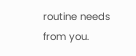routine needs from you.